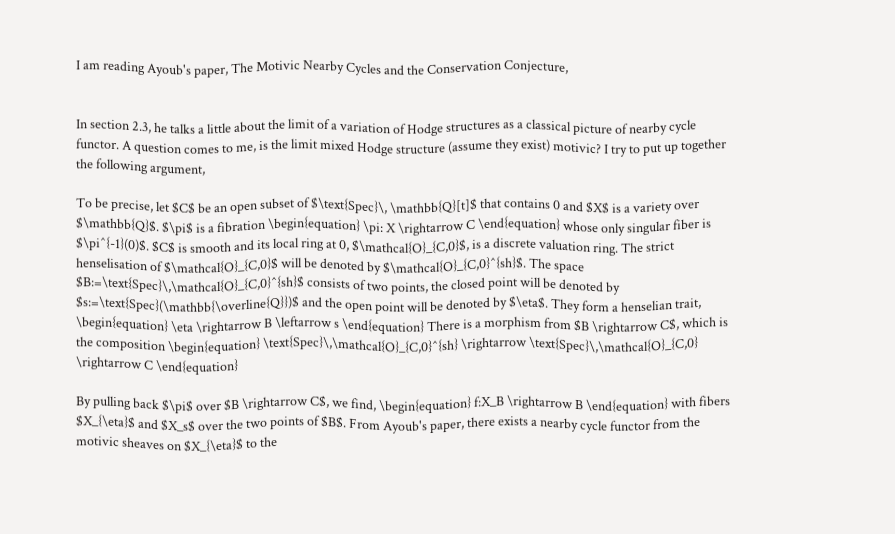I am reading Ayoub's paper, The Motivic Nearby Cycles and the Conservation Conjecture,


In section 2.3, he talks a little about the limit of a variation of Hodge structures as a classical picture of nearby cycle functor. A question comes to me, is the limit mixed Hodge structure (assume they exist) motivic? I try to put up together the following argument,

To be precise, let $C$ be an open subset of $\text{Spec}\, \mathbb{Q}[t]$ that contains 0 and $X$ is a variety over $\mathbb{Q}$. $\pi$ is a fibration \begin{equation} \pi: X \rightarrow C \end{equation} whose only singular fiber is $\pi^{-1}(0)$. $C$ is smooth and its local ring at 0, $\mathcal{O}_{C,0}$, is a discrete valuation ring. The strict henselisation of $\mathcal{O}_{C,0}$ will be denoted by $\mathcal{O}_{C,0}^{sh}$. The space $B:=\text{Spec}\,\mathcal{O}_{C,0}^{sh}$ consists of two points, the closed point will be denoted by $s:=\text{Spec}(\mathbb{\overline{Q}})$ and the open point will be denoted by $\eta$. They form a henselian trait, \begin{equation} \eta \rightarrow B \leftarrow s \end{equation} There is a morphism from $B \rightarrow C$, which is the composition \begin{equation} \text{Spec}\,\mathcal{O}_{C,0}^{sh} \rightarrow \text{Spec}\,\mathcal{O}_{C,0} \rightarrow C \end{equation}

By pulling back $\pi$ over $B \rightarrow C$, we find, \begin{equation} f:X_B \rightarrow B \end{equation} with fibers $X_{\eta}$ and $X_s$ over the two points of $B$. From Ayoub's paper, there exists a nearby cycle functor from the motivic sheaves on $X_{\eta}$ to the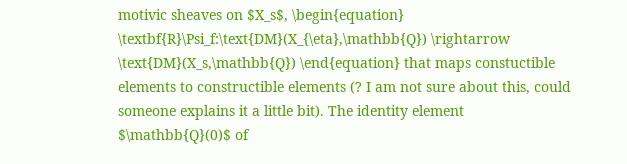motivic sheaves on $X_s$, \begin{equation} \textbf{R}\Psi_f:\text{DM}(X_{\eta},\mathbb{Q}) \rightarrow \text{DM}(X_s,\mathbb{Q}) \end{equation} that maps constuctible elements to constructible elements (? I am not sure about this, could someone explains it a little bit). The identity element $\mathbb{Q}(0)$ of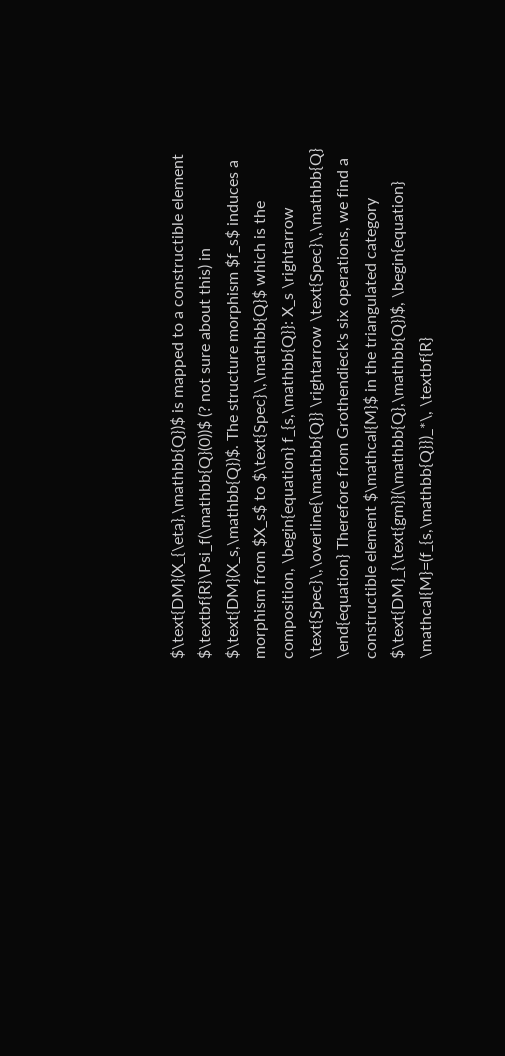$\text{DM}(X_{\eta},\mathbb{Q})$ is mapped to a constructible element $\textbf{R}\Psi_f(\mathbb{Q}(0))$ (? not sure about this) in $\text{DM}(X_s,\mathbb{Q})$. The structure morphism $f_s$ induces a morphism from $X_s$ to $\text{Spec}\,\mathbb{Q}$ which is the composition, \begin{equation} f_{s,\mathbb{Q}}: X_s \rightarrow \text{Spec}\,\overline{\mathbb{Q}} \rightarrow \text{Spec}\,\mathbb{Q} \end{equation} Therefore from Grothendieck's six operations, we find a constructible element $\mathcal{M}$ in the triangulated category $\text{DM}_{\text{gm}}(\mathbb{Q},\mathbb{Q})$, \begin{equation} \mathcal{M}=(f_{s,\mathbb{Q}})_*\, \textbf{R}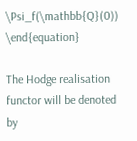\Psi_f(\mathbb{Q}(0)) \end{equation}

The Hodge realisation functor will be denoted by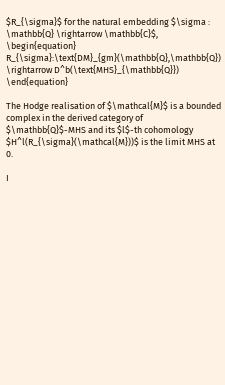$R_{\sigma}$ for the natural embedding $\sigma : \mathbb{Q} \rightarrow \mathbb{C}$, \begin{equation} R_{\sigma}:\text{DM}_{gm}(\mathbb{Q},\mathbb{Q}) \rightarrow D^b(\text{MHS}_{\mathbb{Q}}) \end{equation}

The Hodge realisation of $\mathcal{M}$ is a bounded complex in the derived category of $\mathbb{Q}$-MHS and its $l$-th cohomology $H^l(R_{\sigma}(\mathcal{M}))$ is the limit MHS at 0.

I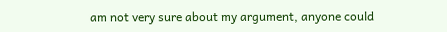am not very sure about my argument, anyone could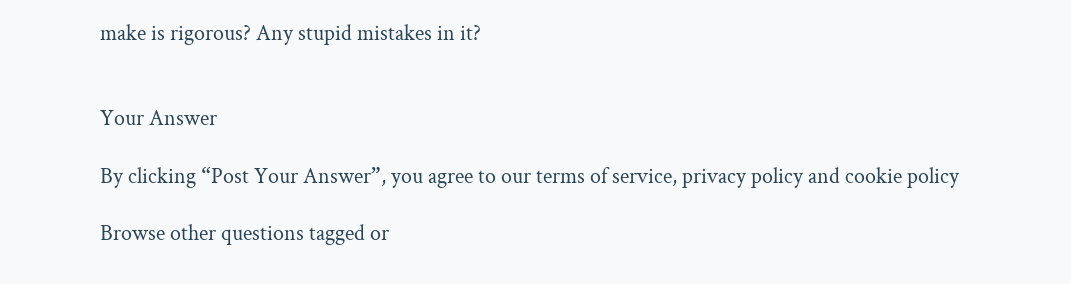make is rigorous? Any stupid mistakes in it?


Your Answer

By clicking “Post Your Answer”, you agree to our terms of service, privacy policy and cookie policy

Browse other questions tagged or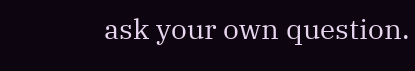ask your own question.